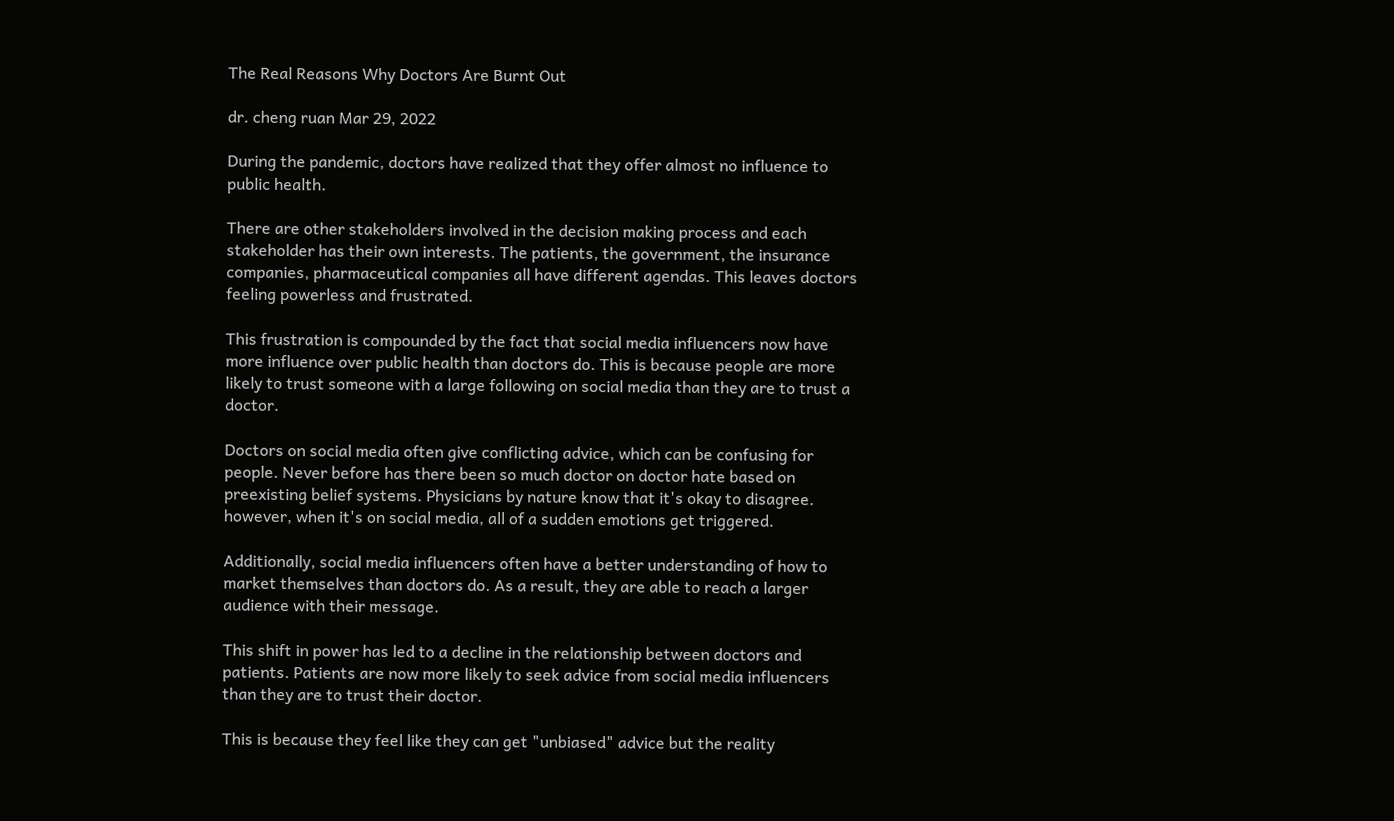The Real Reasons Why Doctors Are Burnt Out

dr. cheng ruan Mar 29, 2022

During the pandemic, doctors have realized that they offer almost no influence to public health.

There are other stakeholders involved in the decision making process and each stakeholder has their own interests. The patients, the government, the insurance companies, pharmaceutical companies all have different agendas. This leaves doctors feeling powerless and frustrated.

This frustration is compounded by the fact that social media influencers now have more influence over public health than doctors do. This is because people are more likely to trust someone with a large following on social media than they are to trust a doctor.

Doctors on social media often give conflicting advice, which can be confusing for people. Never before has there been so much doctor on doctor hate based on preexisting belief systems. Physicians by nature know that it's okay to disagree. however, when it's on social media, all of a sudden emotions get triggered.

Additionally, social media influencers often have a better understanding of how to market themselves than doctors do. As a result, they are able to reach a larger audience with their message.

This shift in power has led to a decline in the relationship between doctors and patients. Patients are now more likely to seek advice from social media influencers than they are to trust their doctor.

This is because they feel like they can get "unbiased" advice but the reality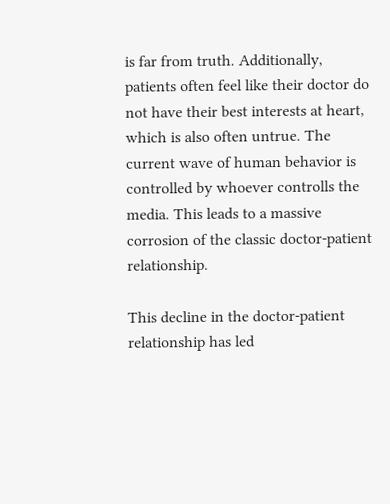is far from truth. Additionally, patients often feel like their doctor do not have their best interests at heart, which is also often untrue. The current wave of human behavior is controlled by whoever controlls the media. This leads to a massive corrosion of the classic doctor-patient relationship.

This decline in the doctor-patient relationship has led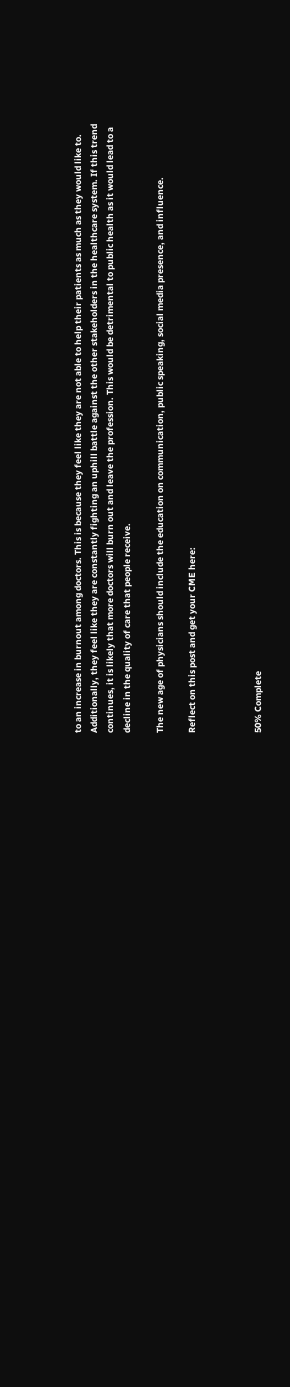to an increase in burnout among doctors. This is because they feel like they are not able to help their patients as much as they would like to. Additionally, they feel like they are constantly fighting an uphill battle against the other stakeholders in the healthcare system. If this trend continues, it is likely that more doctors will burn out and leave the profession. This would be detrimental to public health as it would lead to a decline in the quality of care that people receive.

The new age of physicians should include the education on communication, public speaking, social media presence, and influence.

Reflect on this post and get your CME here:



50% Complete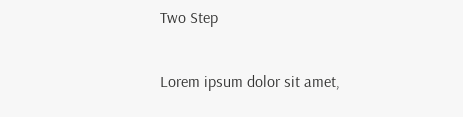Two Step

Lorem ipsum dolor sit amet,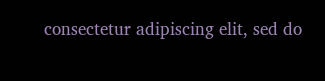consectetur adipiscing elit, sed do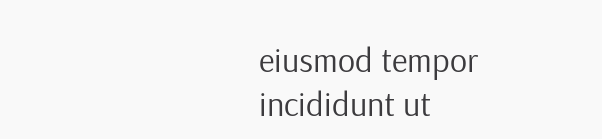eiusmod tempor incididunt ut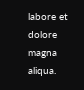labore et dolore magna aliqua.